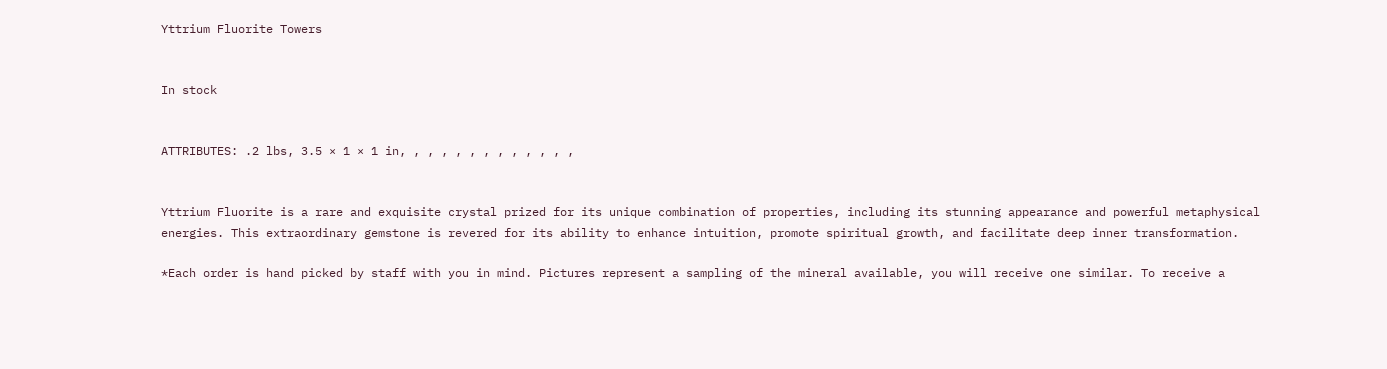Yttrium Fluorite Towers


In stock


ATTRIBUTES: .2 lbs, 3.5 × 1 × 1 in, , , , , , , , , , , , ,


Yttrium Fluorite is a rare and exquisite crystal prized for its unique combination of properties, including its stunning appearance and powerful metaphysical energies. This extraordinary gemstone is revered for its ability to enhance intuition, promote spiritual growth, and facilitate deep inner transformation.

*Each order is hand picked by staff with you in mind. Pictures represent a sampling of the mineral available, you will receive one similar. To receive a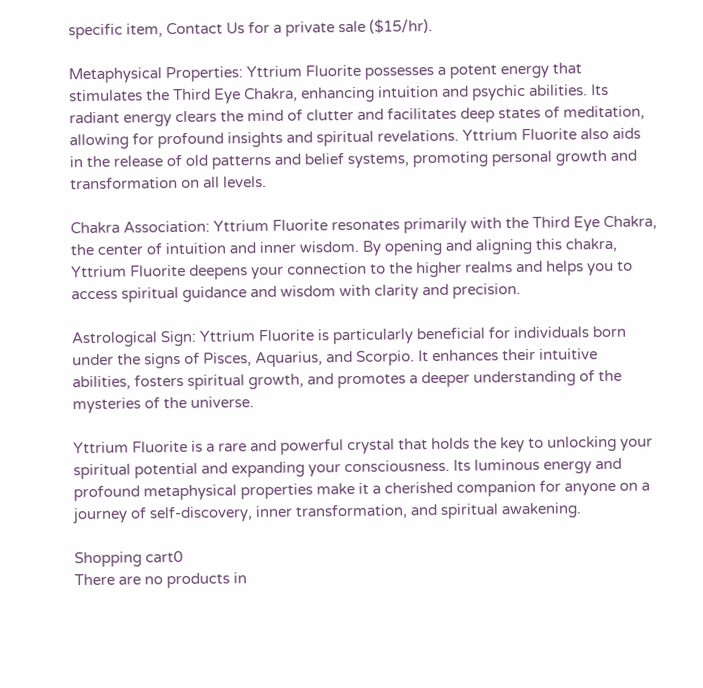specific item, Contact Us for a private sale ($15/hr).

Metaphysical Properties: Yttrium Fluorite possesses a potent energy that stimulates the Third Eye Chakra, enhancing intuition and psychic abilities. Its radiant energy clears the mind of clutter and facilitates deep states of meditation, allowing for profound insights and spiritual revelations. Yttrium Fluorite also aids in the release of old patterns and belief systems, promoting personal growth and transformation on all levels.

Chakra Association: Yttrium Fluorite resonates primarily with the Third Eye Chakra, the center of intuition and inner wisdom. By opening and aligning this chakra, Yttrium Fluorite deepens your connection to the higher realms and helps you to access spiritual guidance and wisdom with clarity and precision.

Astrological Sign: Yttrium Fluorite is particularly beneficial for individuals born under the signs of Pisces, Aquarius, and Scorpio. It enhances their intuitive abilities, fosters spiritual growth, and promotes a deeper understanding of the mysteries of the universe.

Yttrium Fluorite is a rare and powerful crystal that holds the key to unlocking your spiritual potential and expanding your consciousness. Its luminous energy and profound metaphysical properties make it a cherished companion for anyone on a journey of self-discovery, inner transformation, and spiritual awakening.

Shopping cart0
There are no products in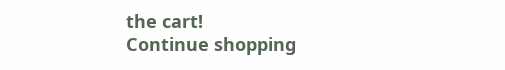the cart!
Continue shopping